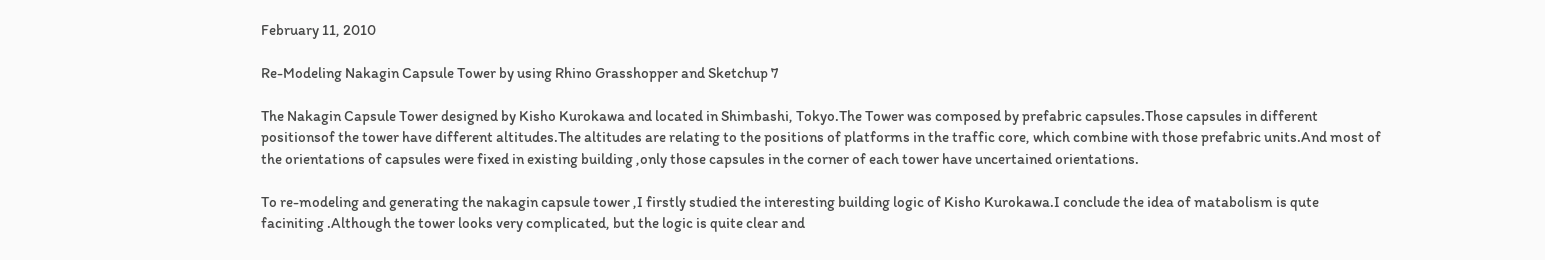February 11, 2010

Re-Modeling Nakagin Capsule Tower by using Rhino Grasshopper and Sketchup 7

The Nakagin Capsule Tower designed by Kisho Kurokawa and located in Shimbashi, Tokyo.The Tower was composed by prefabric capsules.Those capsules in different positionsof the tower have different altitudes.The altitudes are relating to the positions of platforms in the traffic core, which combine with those prefabric units.And most of the orientations of capsules were fixed in existing building ,only those capsules in the corner of each tower have uncertained orientations.

To re-modeling and generating the nakagin capsule tower ,I firstly studied the interesting building logic of Kisho Kurokawa.I conclude the idea of matabolism is qute faciniting .Although the tower looks very complicated, but the logic is quite clear and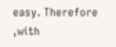easy. Therefore ,with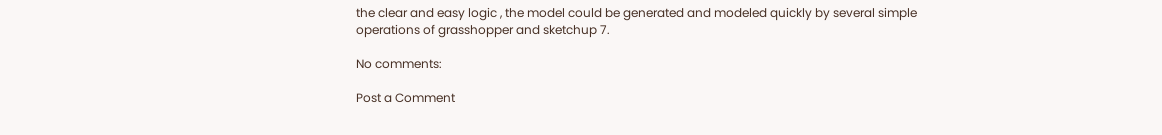the clear and easy logic , the model could be generated and modeled quickly by several simple operations of grasshopper and sketchup 7.

No comments:

Post a Comment